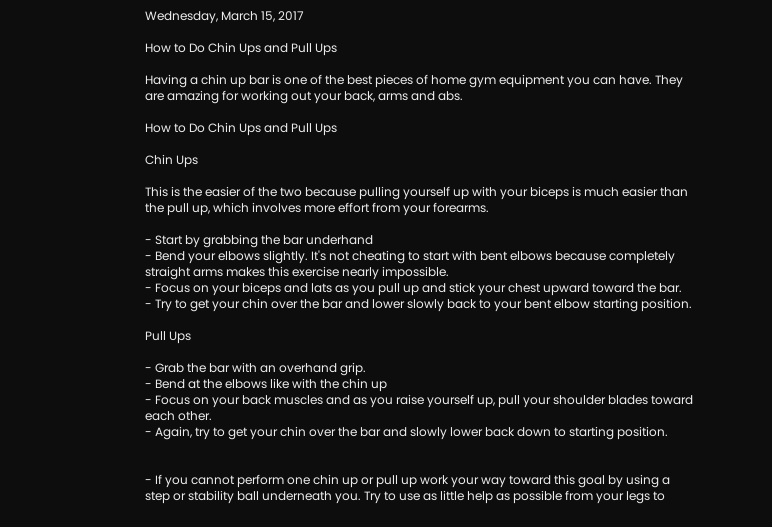Wednesday, March 15, 2017

How to Do Chin Ups and Pull Ups

Having a chin up bar is one of the best pieces of home gym equipment you can have. They are amazing for working out your back, arms and abs.

How to Do Chin Ups and Pull Ups

Chin Ups

This is the easier of the two because pulling yourself up with your biceps is much easier than the pull up, which involves more effort from your forearms.

- Start by grabbing the bar underhand
- Bend your elbows slightly. It's not cheating to start with bent elbows because completely straight arms makes this exercise nearly impossible.
- Focus on your biceps and lats as you pull up and stick your chest upward toward the bar.
- Try to get your chin over the bar and lower slowly back to your bent elbow starting position.

Pull Ups

- Grab the bar with an overhand grip.
- Bend at the elbows like with the chin up
- Focus on your back muscles and as you raise yourself up, pull your shoulder blades toward each other.
- Again, try to get your chin over the bar and slowly lower back down to starting position.


- If you cannot perform one chin up or pull up work your way toward this goal by using a step or stability ball underneath you. Try to use as little help as possible from your legs to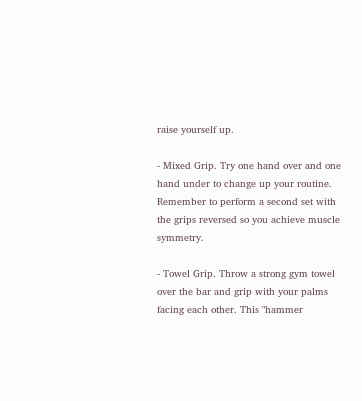raise yourself up.

- Mixed Grip. Try one hand over and one hand under to change up your routine. Remember to perform a second set with the grips reversed so you achieve muscle symmetry.

- Towel Grip. Throw a strong gym towel over the bar and grip with your palms facing each other. This "hammer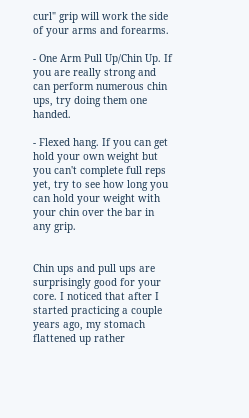curl" grip will work the side of your arms and forearms.

- One Arm Pull Up/Chin Up. If you are really strong and can perform numerous chin ups, try doing them one handed.

- Flexed hang. If you can get hold your own weight but you can't complete full reps yet, try to see how long you can hold your weight with your chin over the bar in any grip.


Chin ups and pull ups are surprisingly good for your core. I noticed that after I started practicing a couple years ago, my stomach flattened up rather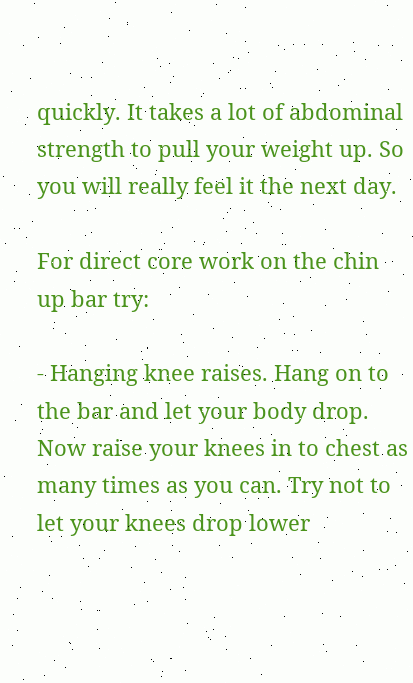quickly. It takes a lot of abdominal strength to pull your weight up. So you will really feel it the next day.

For direct core work on the chin up bar try:

- Hanging knee raises. Hang on to the bar and let your body drop. Now raise your knees in to chest as many times as you can. Try not to let your knees drop lower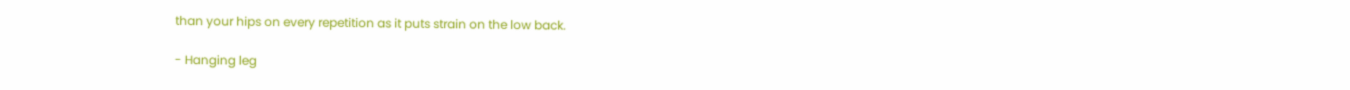than your hips on every repetition as it puts strain on the low back.

- Hanging leg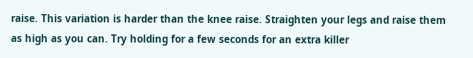raise. This variation is harder than the knee raise. Straighten your legs and raise them as high as you can. Try holding for a few seconds for an extra killer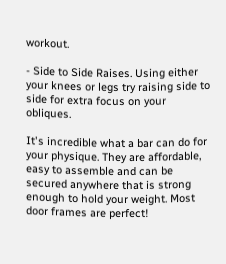workout.

- Side to Side Raises. Using either your knees or legs try raising side to side for extra focus on your obliques.

It's incredible what a bar can do for your physique. They are affordable, easy to assemble and can be secured anywhere that is strong enough to hold your weight. Most door frames are perfect!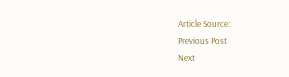Article Source:
Previous Post
Next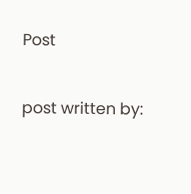Post

post written by: